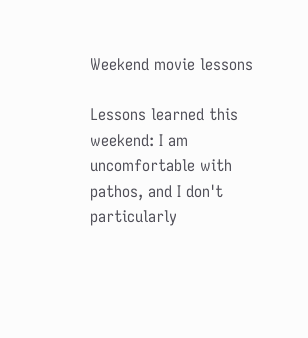Weekend movie lessons

Lessons learned this weekend: I am uncomfortable with pathos, and I don't particularly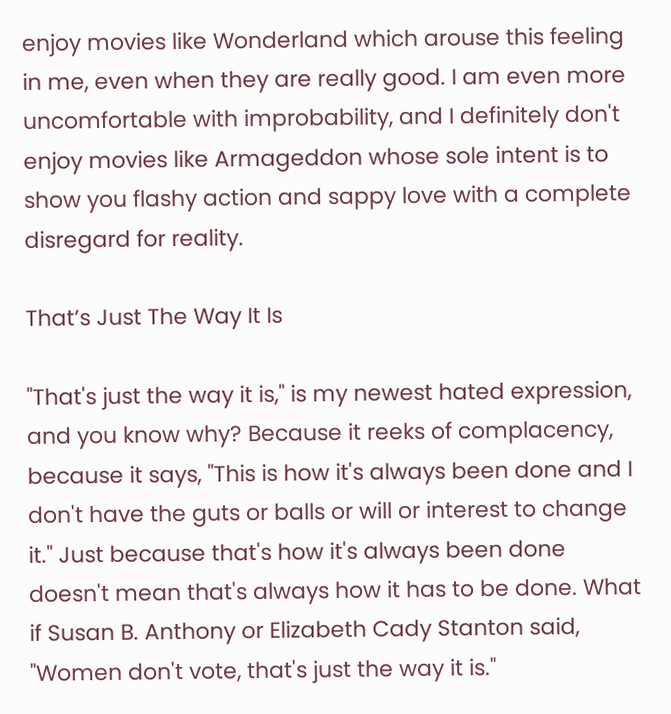enjoy movies like Wonderland which arouse this feeling in me, even when they are really good. I am even more uncomfortable with improbability, and I definitely don't enjoy movies like Armageddon whose sole intent is to show you flashy action and sappy love with a complete disregard for reality.

That’s Just The Way It Is

"That's just the way it is," is my newest hated expression, and you know why? Because it reeks of complacency, because it says, "This is how it's always been done and I don't have the guts or balls or will or interest to change it." Just because that's how it's always been done doesn't mean that's always how it has to be done. What if Susan B. Anthony or Elizabeth Cady Stanton said, "Women don't vote, that's just the way it is."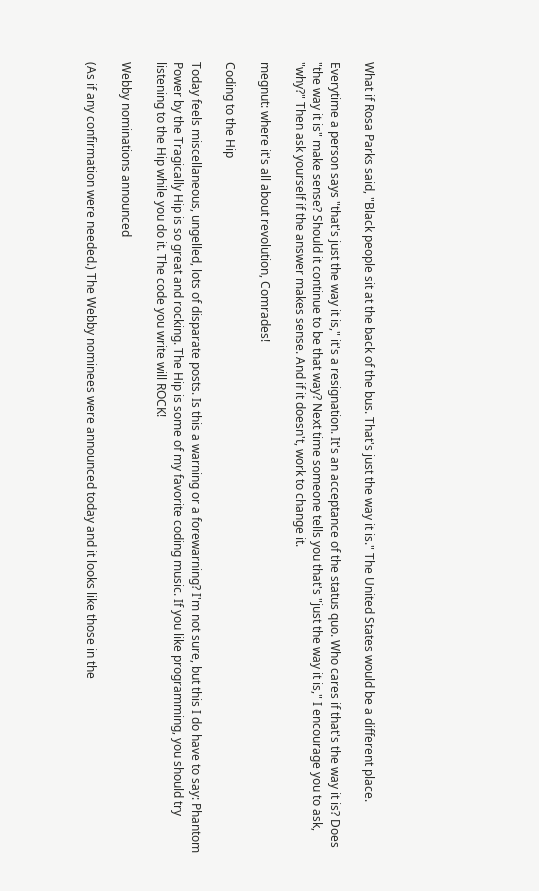What if Rosa Parks said, "Black people sit at the back of the bus. That's just the way it is." The United States would be a different place.

Everytime a person says "that's just the way it is," it's a resignation. It's an acceptance of the status quo. Who cares if that's the way it is? Does "the way it is" make sense? Should it continue to be that way? Next time someone tells you that's "just the way it is," I encourage you to ask, "why?" Then ask yourself if the answer makes sense. And if it doesn't, work to change it.

megnut: where it's all about revolution, Comrades!

Coding to the Hip

Today feels miscellaneous, ungelled, lots of disparate posts. Is this a warning or a forewarning? I'm not sure, but this I do have to say: Phantom Power by the Tragically Hip is so great and rocking. The Hip is some of my favorite coding music. If you like programming, you should try listening to the Hip while you do it. The code you write will ROCK!

Webby nominations announced

(As if any confirmation were needed.) The Webby nominees were announced today and it looks like those in the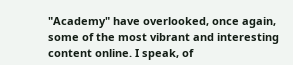"Academy" have overlooked, once again, some of the most vibrant and interesting content online. I speak, of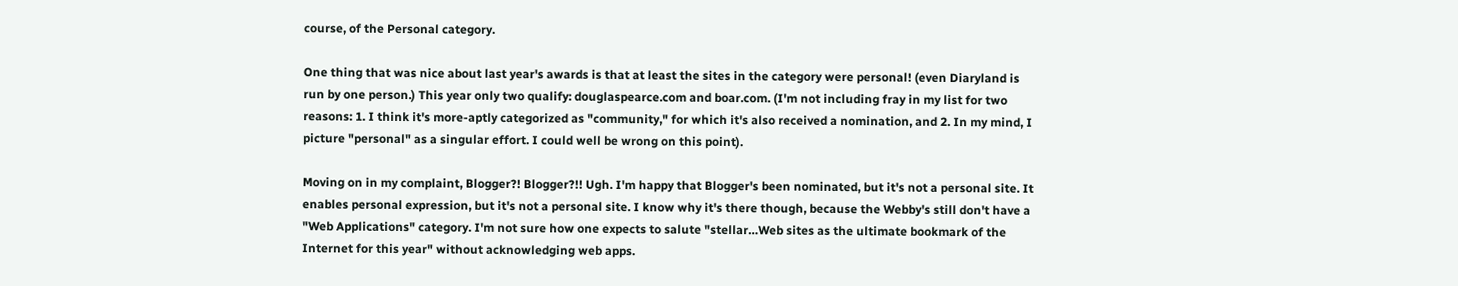course, of the Personal category.

One thing that was nice about last year's awards is that at least the sites in the category were personal! (even Diaryland is run by one person.) This year only two qualify: douglaspearce.com and boar.com. (I'm not including fray in my list for two reasons: 1. I think it's more-aptly categorized as "community," for which it's also received a nomination, and 2. In my mind, I picture "personal" as a singular effort. I could well be wrong on this point).

Moving on in my complaint, Blogger?! Blogger?!! Ugh. I'm happy that Blogger's been nominated, but it's not a personal site. It enables personal expression, but it's not a personal site. I know why it's there though, because the Webby's still don't have a "Web Applications" category. I'm not sure how one expects to salute "stellar…Web sites as the ultimate bookmark of the Internet for this year" without acknowledging web apps.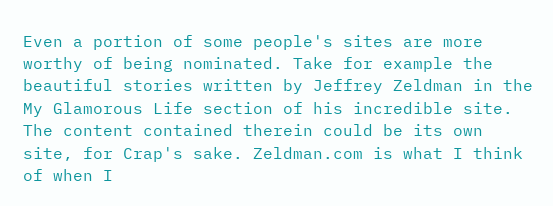Even a portion of some people's sites are more worthy of being nominated. Take for example the beautiful stories written by Jeffrey Zeldman in the My Glamorous Life section of his incredible site. The content contained therein could be its own site, for Crap's sake. Zeldman.com is what I think of when I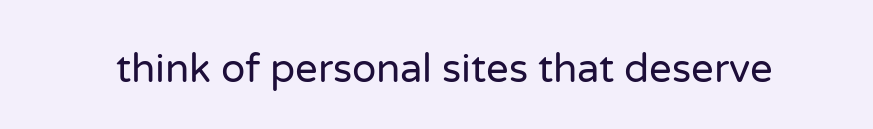think of personal sites that deserve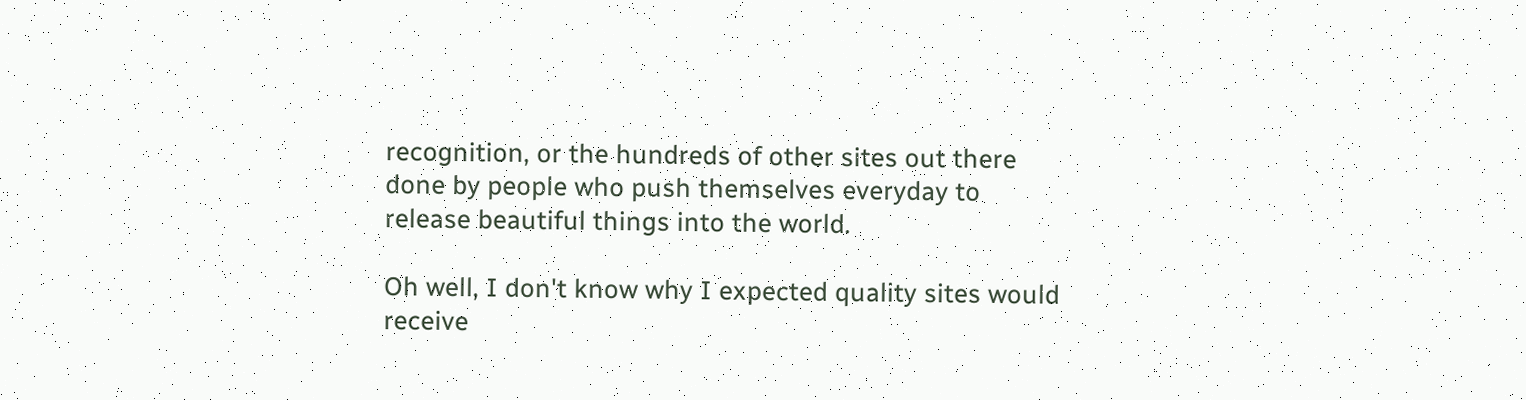recognition, or the hundreds of other sites out there done by people who push themselves everyday to release beautiful things into the world.

Oh well, I don't know why I expected quality sites would receive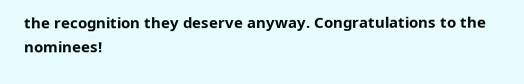the recognition they deserve anyway. Congratulations to the nominees!